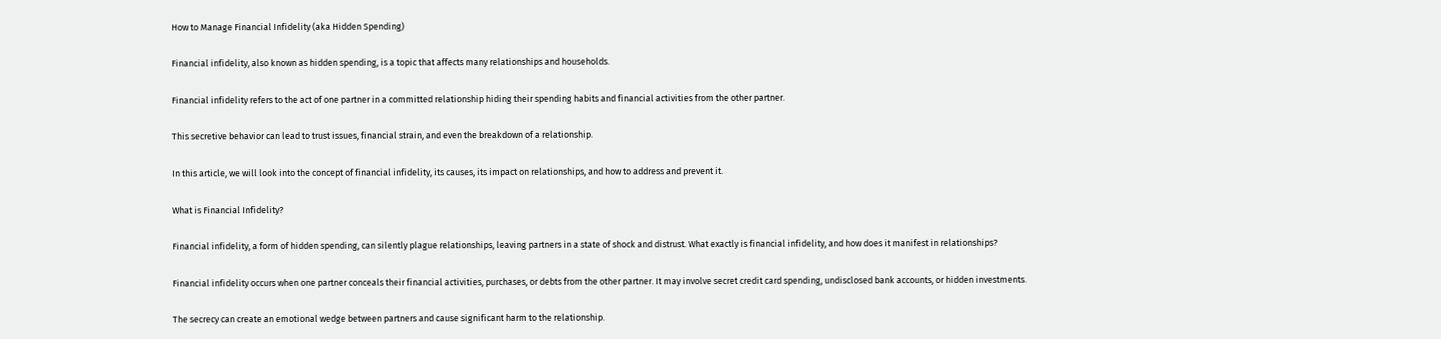How to Manage Financial Infidelity (aka Hidden Spending)

Financial infidelity, also known as hidden spending, is a topic that affects many relationships and households.

Financial infidelity refers to the act of one partner in a committed relationship hiding their spending habits and financial activities from the other partner.

This secretive behavior can lead to trust issues, financial strain, and even the breakdown of a relationship.

In this article, we will look into the concept of financial infidelity, its causes, its impact on relationships, and how to address and prevent it.

What is Financial Infidelity?

Financial infidelity, a form of hidden spending, can silently plague relationships, leaving partners in a state of shock and distrust. What exactly is financial infidelity, and how does it manifest in relationships?

Financial infidelity occurs when one partner conceals their financial activities, purchases, or debts from the other partner. It may involve secret credit card spending, undisclosed bank accounts, or hidden investments.

The secrecy can create an emotional wedge between partners and cause significant harm to the relationship.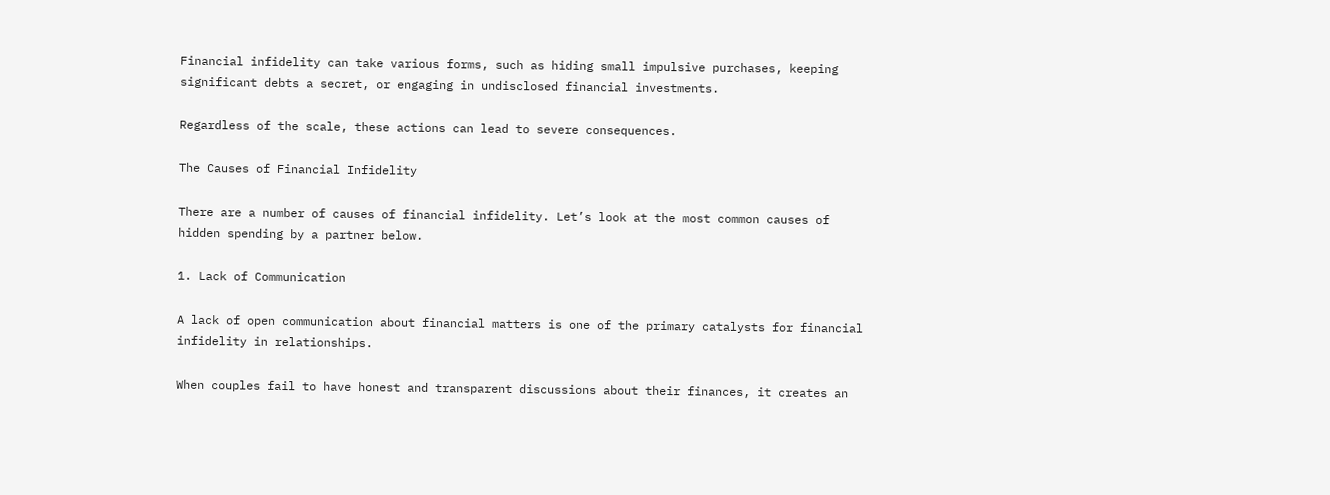Financial infidelity can take various forms, such as hiding small impulsive purchases, keeping significant debts a secret, or engaging in undisclosed financial investments.

Regardless of the scale, these actions can lead to severe consequences.

The Causes of Financial Infidelity

There are a number of causes of financial infidelity. Let’s look at the most common causes of hidden spending by a partner below.

1. Lack of Communication

A lack of open communication about financial matters is one of the primary catalysts for financial infidelity in relationships.

When couples fail to have honest and transparent discussions about their finances, it creates an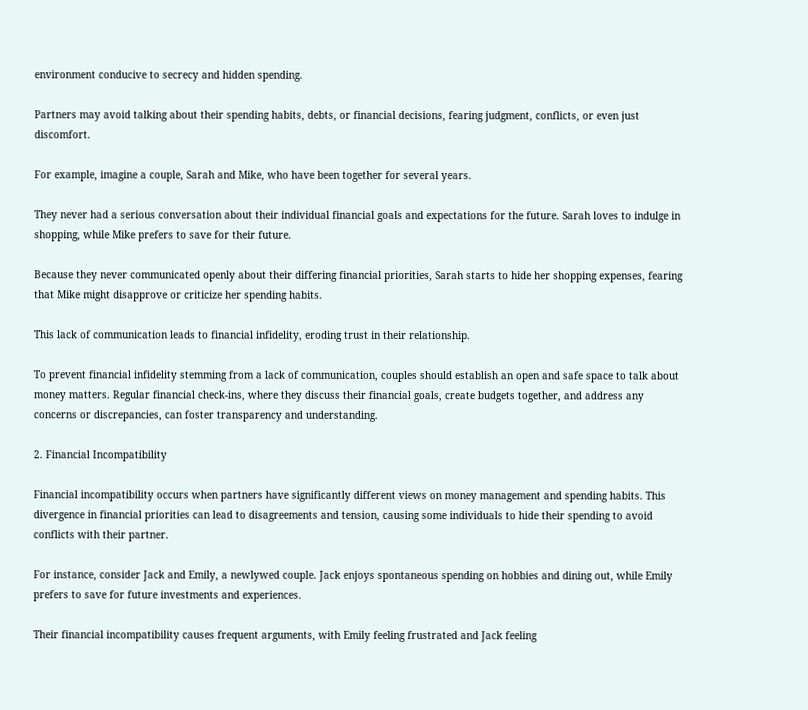environment conducive to secrecy and hidden spending.

Partners may avoid talking about their spending habits, debts, or financial decisions, fearing judgment, conflicts, or even just discomfort.

For example, imagine a couple, Sarah and Mike, who have been together for several years.

They never had a serious conversation about their individual financial goals and expectations for the future. Sarah loves to indulge in shopping, while Mike prefers to save for their future.

Because they never communicated openly about their differing financial priorities, Sarah starts to hide her shopping expenses, fearing that Mike might disapprove or criticize her spending habits.

This lack of communication leads to financial infidelity, eroding trust in their relationship.

To prevent financial infidelity stemming from a lack of communication, couples should establish an open and safe space to talk about money matters. Regular financial check-ins, where they discuss their financial goals, create budgets together, and address any concerns or discrepancies, can foster transparency and understanding.

2. Financial Incompatibility

Financial incompatibility occurs when partners have significantly different views on money management and spending habits. This divergence in financial priorities can lead to disagreements and tension, causing some individuals to hide their spending to avoid conflicts with their partner.

For instance, consider Jack and Emily, a newlywed couple. Jack enjoys spontaneous spending on hobbies and dining out, while Emily prefers to save for future investments and experiences.

Their financial incompatibility causes frequent arguments, with Emily feeling frustrated and Jack feeling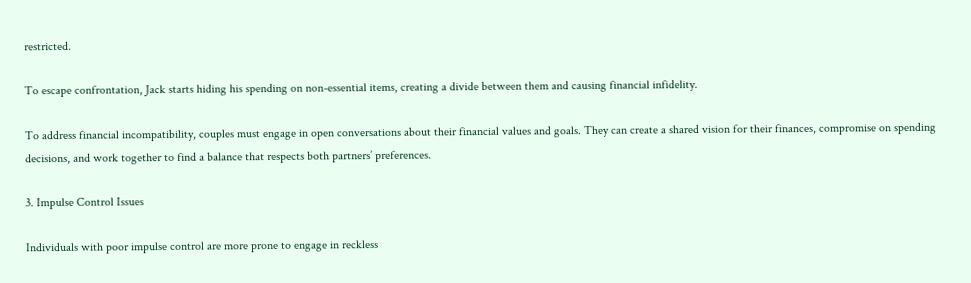restricted.

To escape confrontation, Jack starts hiding his spending on non-essential items, creating a divide between them and causing financial infidelity.

To address financial incompatibility, couples must engage in open conversations about their financial values and goals. They can create a shared vision for their finances, compromise on spending decisions, and work together to find a balance that respects both partners’ preferences.

3. Impulse Control Issues

Individuals with poor impulse control are more prone to engage in reckless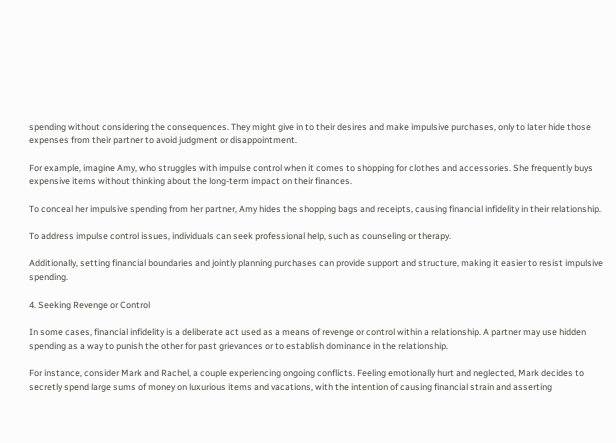spending without considering the consequences. They might give in to their desires and make impulsive purchases, only to later hide those expenses from their partner to avoid judgment or disappointment.

For example, imagine Amy, who struggles with impulse control when it comes to shopping for clothes and accessories. She frequently buys expensive items without thinking about the long-term impact on their finances.

To conceal her impulsive spending from her partner, Amy hides the shopping bags and receipts, causing financial infidelity in their relationship.

To address impulse control issues, individuals can seek professional help, such as counseling or therapy.

Additionally, setting financial boundaries and jointly planning purchases can provide support and structure, making it easier to resist impulsive spending.

4. Seeking Revenge or Control

In some cases, financial infidelity is a deliberate act used as a means of revenge or control within a relationship. A partner may use hidden spending as a way to punish the other for past grievances or to establish dominance in the relationship.

For instance, consider Mark and Rachel, a couple experiencing ongoing conflicts. Feeling emotionally hurt and neglected, Mark decides to secretly spend large sums of money on luxurious items and vacations, with the intention of causing financial strain and asserting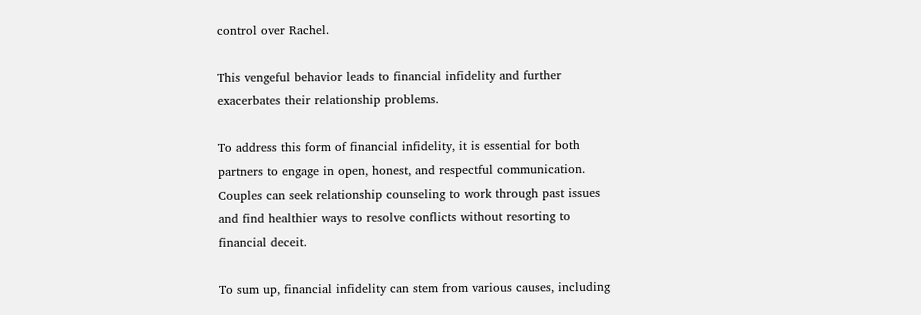control over Rachel.

This vengeful behavior leads to financial infidelity and further exacerbates their relationship problems.

To address this form of financial infidelity, it is essential for both partners to engage in open, honest, and respectful communication. Couples can seek relationship counseling to work through past issues and find healthier ways to resolve conflicts without resorting to financial deceit.

To sum up, financial infidelity can stem from various causes, including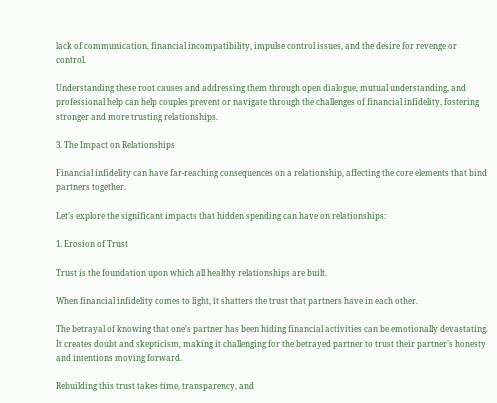lack of communication, financial incompatibility, impulse control issues, and the desire for revenge or control.

Understanding these root causes and addressing them through open dialogue, mutual understanding, and professional help can help couples prevent or navigate through the challenges of financial infidelity, fostering stronger and more trusting relationships.

3. The Impact on Relationships

Financial infidelity can have far-reaching consequences on a relationship, affecting the core elements that bind partners together.

Let’s explore the significant impacts that hidden spending can have on relationships:

1. Erosion of Trust

Trust is the foundation upon which all healthy relationships are built.

When financial infidelity comes to light, it shatters the trust that partners have in each other.

The betrayal of knowing that one’s partner has been hiding financial activities can be emotionally devastating. It creates doubt and skepticism, making it challenging for the betrayed partner to trust their partner’s honesty and intentions moving forward.

Rebuilding this trust takes time, transparency, and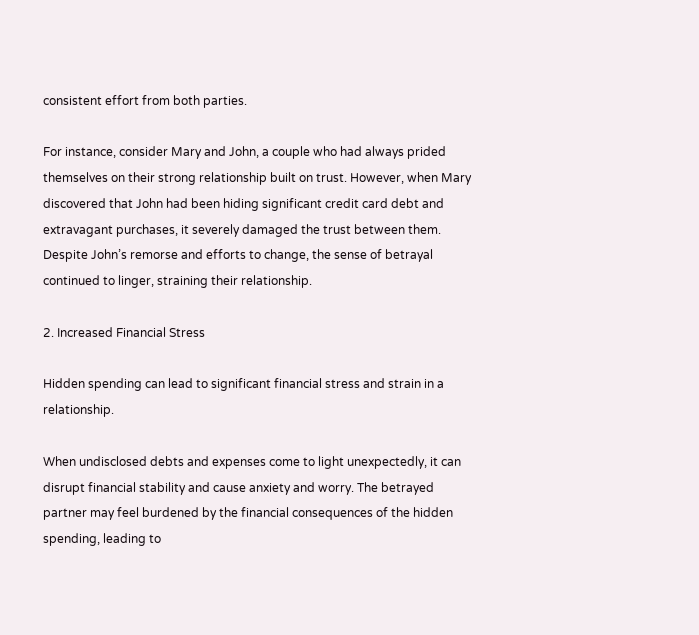consistent effort from both parties.

For instance, consider Mary and John, a couple who had always prided themselves on their strong relationship built on trust. However, when Mary discovered that John had been hiding significant credit card debt and extravagant purchases, it severely damaged the trust between them. Despite John’s remorse and efforts to change, the sense of betrayal continued to linger, straining their relationship.

2. Increased Financial Stress

Hidden spending can lead to significant financial stress and strain in a relationship.

When undisclosed debts and expenses come to light unexpectedly, it can disrupt financial stability and cause anxiety and worry. The betrayed partner may feel burdened by the financial consequences of the hidden spending, leading to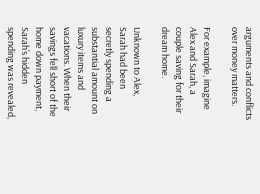arguments and conflicts over money matters.

For example, imagine Alex and Sarah, a couple saving for their dream home.

Unknown to Alex, Sarah had been secretly spending a substantial amount on luxury items and vacations. When their savings fell short of the home down payment, Sarah’s hidden spending was revealed,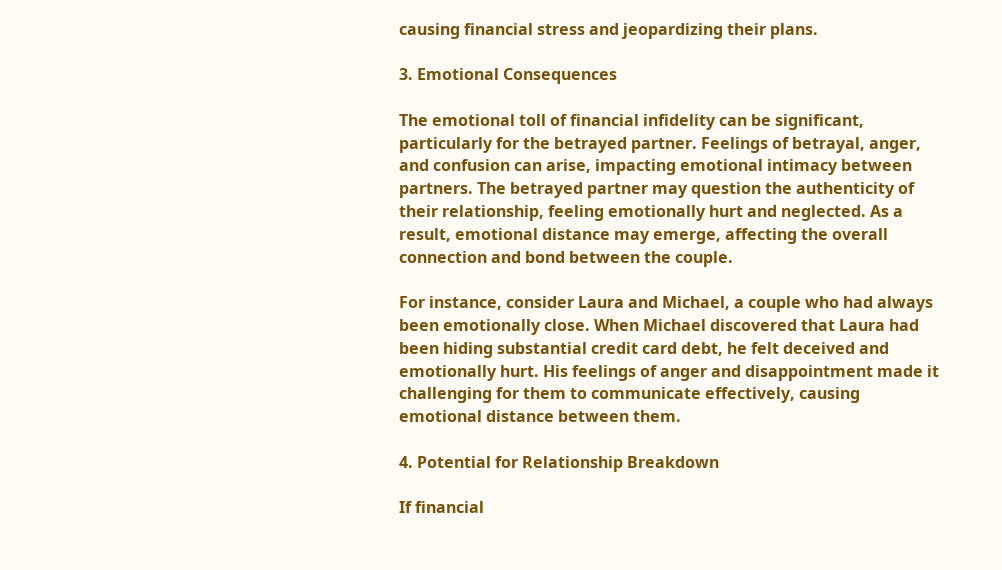causing financial stress and jeopardizing their plans.

3. Emotional Consequences

The emotional toll of financial infidelity can be significant, particularly for the betrayed partner. Feelings of betrayal, anger, and confusion can arise, impacting emotional intimacy between partners. The betrayed partner may question the authenticity of their relationship, feeling emotionally hurt and neglected. As a result, emotional distance may emerge, affecting the overall connection and bond between the couple.

For instance, consider Laura and Michael, a couple who had always been emotionally close. When Michael discovered that Laura had been hiding substantial credit card debt, he felt deceived and emotionally hurt. His feelings of anger and disappointment made it challenging for them to communicate effectively, causing emotional distance between them.

4. Potential for Relationship Breakdown

If financial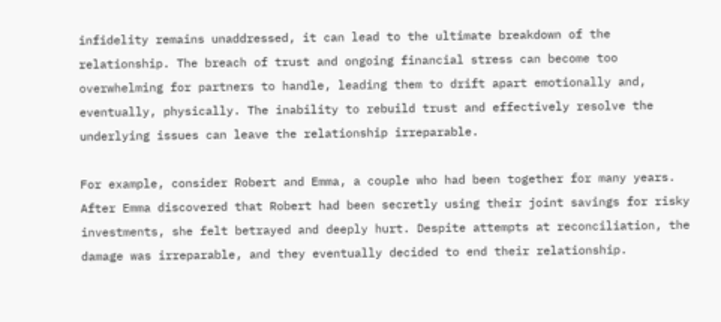infidelity remains unaddressed, it can lead to the ultimate breakdown of the relationship. The breach of trust and ongoing financial stress can become too overwhelming for partners to handle, leading them to drift apart emotionally and, eventually, physically. The inability to rebuild trust and effectively resolve the underlying issues can leave the relationship irreparable.

For example, consider Robert and Emma, a couple who had been together for many years. After Emma discovered that Robert had been secretly using their joint savings for risky investments, she felt betrayed and deeply hurt. Despite attempts at reconciliation, the damage was irreparable, and they eventually decided to end their relationship.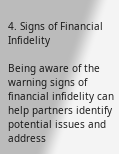4. Signs of Financial Infidelity

Being aware of the warning signs of financial infidelity can help partners identify potential issues and address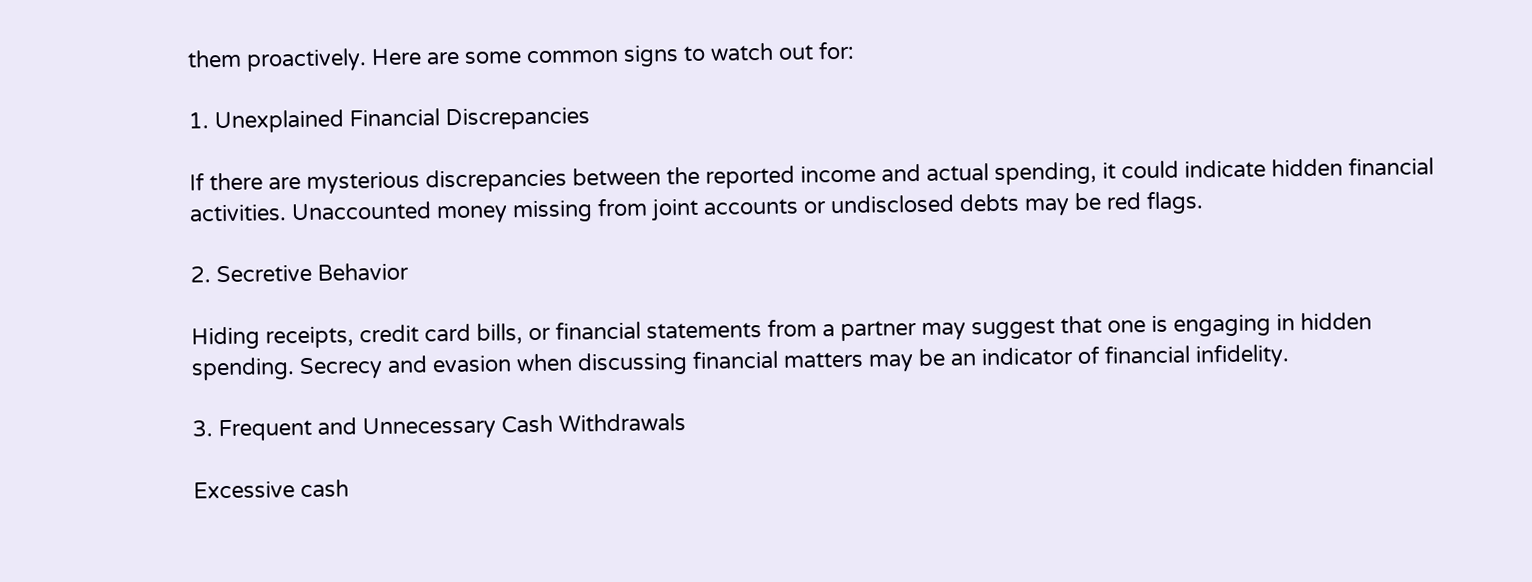them proactively. Here are some common signs to watch out for:

1. Unexplained Financial Discrepancies

If there are mysterious discrepancies between the reported income and actual spending, it could indicate hidden financial activities. Unaccounted money missing from joint accounts or undisclosed debts may be red flags.

2. Secretive Behavior

Hiding receipts, credit card bills, or financial statements from a partner may suggest that one is engaging in hidden spending. Secrecy and evasion when discussing financial matters may be an indicator of financial infidelity.

3. Frequent and Unnecessary Cash Withdrawals

Excessive cash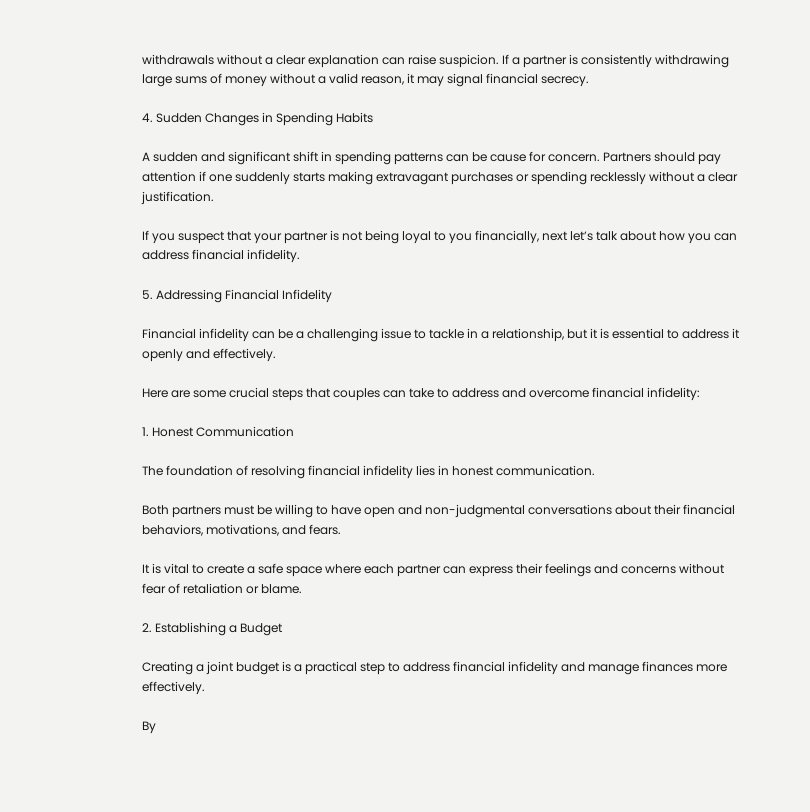withdrawals without a clear explanation can raise suspicion. If a partner is consistently withdrawing large sums of money without a valid reason, it may signal financial secrecy.

4. Sudden Changes in Spending Habits

A sudden and significant shift in spending patterns can be cause for concern. Partners should pay attention if one suddenly starts making extravagant purchases or spending recklessly without a clear justification.

If you suspect that your partner is not being loyal to you financially, next let’s talk about how you can address financial infidelity.

5. Addressing Financial Infidelity

Financial infidelity can be a challenging issue to tackle in a relationship, but it is essential to address it openly and effectively.

Here are some crucial steps that couples can take to address and overcome financial infidelity:

1. Honest Communication

The foundation of resolving financial infidelity lies in honest communication.

Both partners must be willing to have open and non-judgmental conversations about their financial behaviors, motivations, and fears.

It is vital to create a safe space where each partner can express their feelings and concerns without fear of retaliation or blame.

2. Establishing a Budget

Creating a joint budget is a practical step to address financial infidelity and manage finances more effectively.

By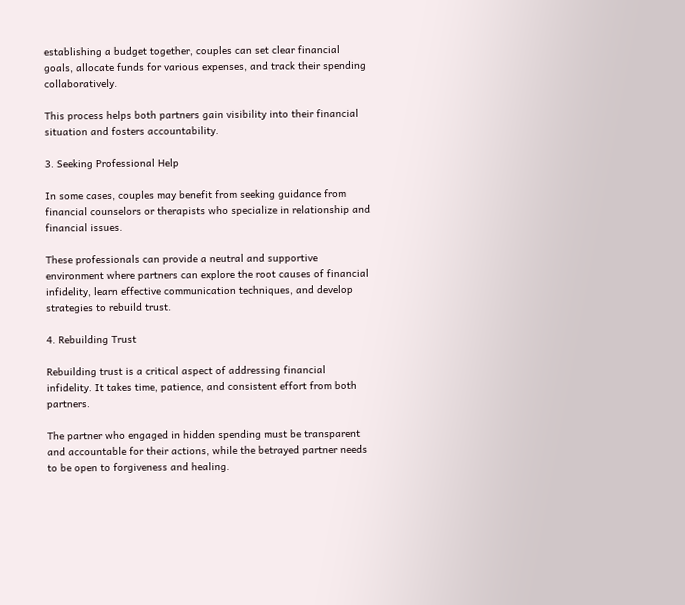establishing a budget together, couples can set clear financial goals, allocate funds for various expenses, and track their spending collaboratively.

This process helps both partners gain visibility into their financial situation and fosters accountability.

3. Seeking Professional Help

In some cases, couples may benefit from seeking guidance from financial counselors or therapists who specialize in relationship and financial issues.

These professionals can provide a neutral and supportive environment where partners can explore the root causes of financial infidelity, learn effective communication techniques, and develop strategies to rebuild trust.

4. Rebuilding Trust

Rebuilding trust is a critical aspect of addressing financial infidelity. It takes time, patience, and consistent effort from both partners.

The partner who engaged in hidden spending must be transparent and accountable for their actions, while the betrayed partner needs to be open to forgiveness and healing.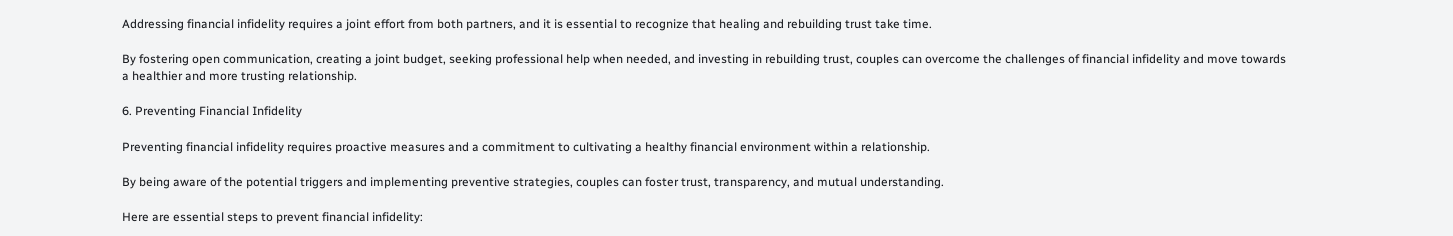Addressing financial infidelity requires a joint effort from both partners, and it is essential to recognize that healing and rebuilding trust take time.

By fostering open communication, creating a joint budget, seeking professional help when needed, and investing in rebuilding trust, couples can overcome the challenges of financial infidelity and move towards a healthier and more trusting relationship.

6. Preventing Financial Infidelity

Preventing financial infidelity requires proactive measures and a commitment to cultivating a healthy financial environment within a relationship.

By being aware of the potential triggers and implementing preventive strategies, couples can foster trust, transparency, and mutual understanding.

Here are essential steps to prevent financial infidelity: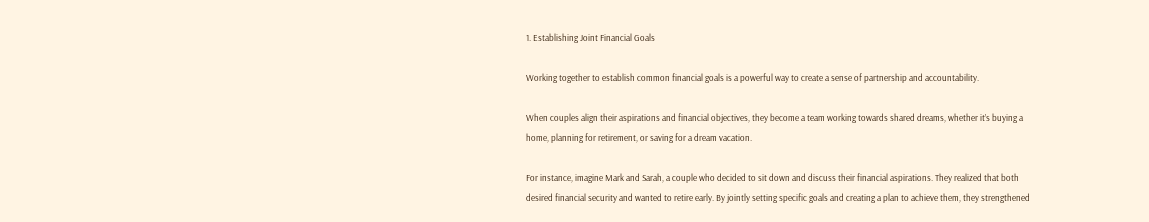1. Establishing Joint Financial Goals

Working together to establish common financial goals is a powerful way to create a sense of partnership and accountability.

When couples align their aspirations and financial objectives, they become a team working towards shared dreams, whether it’s buying a home, planning for retirement, or saving for a dream vacation.

For instance, imagine Mark and Sarah, a couple who decided to sit down and discuss their financial aspirations. They realized that both desired financial security and wanted to retire early. By jointly setting specific goals and creating a plan to achieve them, they strengthened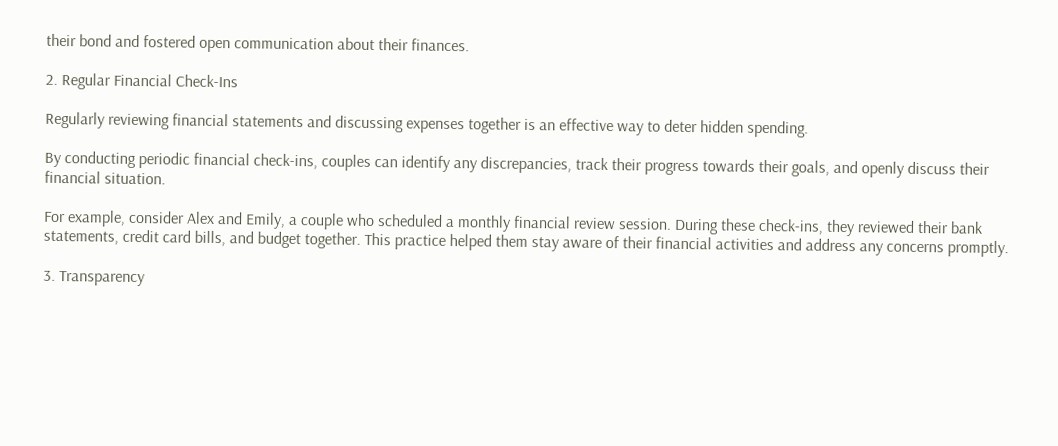their bond and fostered open communication about their finances.

2. Regular Financial Check-Ins

Regularly reviewing financial statements and discussing expenses together is an effective way to deter hidden spending.

By conducting periodic financial check-ins, couples can identify any discrepancies, track their progress towards their goals, and openly discuss their financial situation.

For example, consider Alex and Emily, a couple who scheduled a monthly financial review session. During these check-ins, they reviewed their bank statements, credit card bills, and budget together. This practice helped them stay aware of their financial activities and address any concerns promptly.

3. Transparency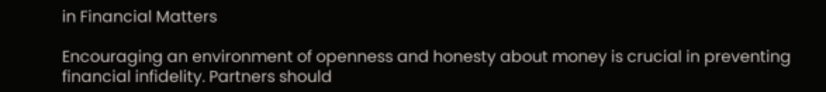in Financial Matters

Encouraging an environment of openness and honesty about money is crucial in preventing financial infidelity. Partners should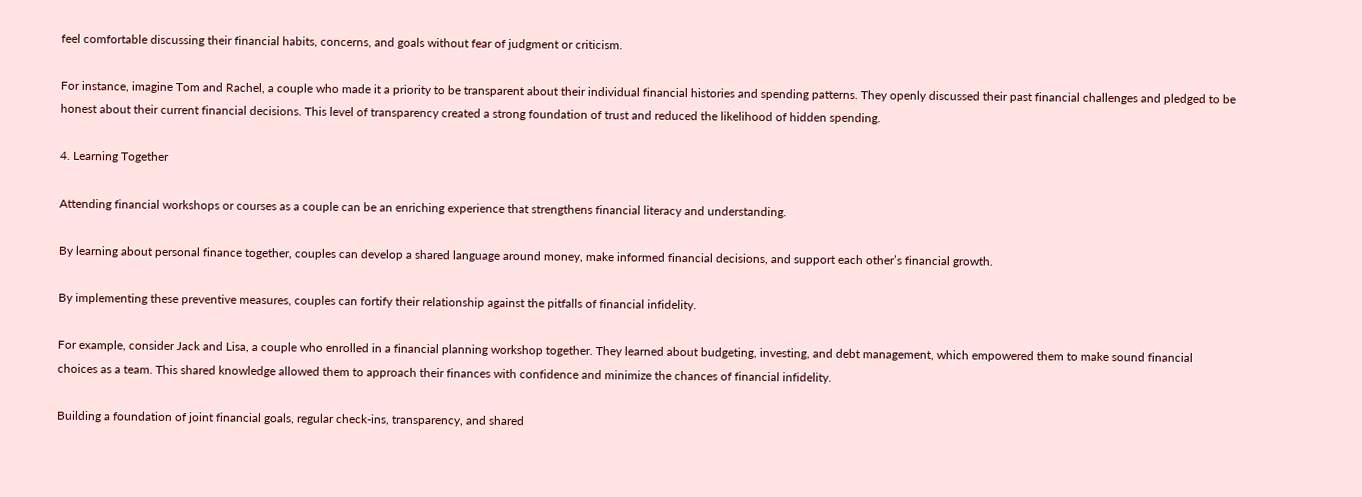feel comfortable discussing their financial habits, concerns, and goals without fear of judgment or criticism.

For instance, imagine Tom and Rachel, a couple who made it a priority to be transparent about their individual financial histories and spending patterns. They openly discussed their past financial challenges and pledged to be honest about their current financial decisions. This level of transparency created a strong foundation of trust and reduced the likelihood of hidden spending.

4. Learning Together

Attending financial workshops or courses as a couple can be an enriching experience that strengthens financial literacy and understanding.

By learning about personal finance together, couples can develop a shared language around money, make informed financial decisions, and support each other’s financial growth.

By implementing these preventive measures, couples can fortify their relationship against the pitfalls of financial infidelity.

For example, consider Jack and Lisa, a couple who enrolled in a financial planning workshop together. They learned about budgeting, investing, and debt management, which empowered them to make sound financial choices as a team. This shared knowledge allowed them to approach their finances with confidence and minimize the chances of financial infidelity.

Building a foundation of joint financial goals, regular check-ins, transparency, and shared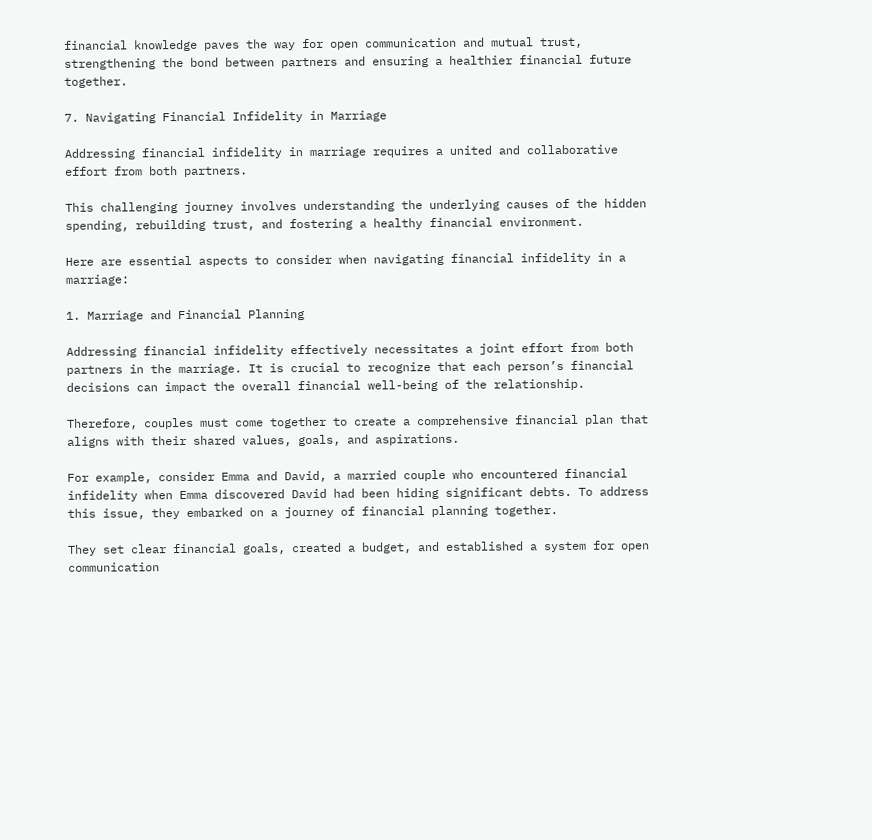financial knowledge paves the way for open communication and mutual trust, strengthening the bond between partners and ensuring a healthier financial future together.

7. Navigating Financial Infidelity in Marriage

Addressing financial infidelity in marriage requires a united and collaborative effort from both partners.

This challenging journey involves understanding the underlying causes of the hidden spending, rebuilding trust, and fostering a healthy financial environment.

Here are essential aspects to consider when navigating financial infidelity in a marriage:

1. Marriage and Financial Planning

Addressing financial infidelity effectively necessitates a joint effort from both partners in the marriage. It is crucial to recognize that each person’s financial decisions can impact the overall financial well-being of the relationship.

Therefore, couples must come together to create a comprehensive financial plan that aligns with their shared values, goals, and aspirations.

For example, consider Emma and David, a married couple who encountered financial infidelity when Emma discovered David had been hiding significant debts. To address this issue, they embarked on a journey of financial planning together.

They set clear financial goals, created a budget, and established a system for open communication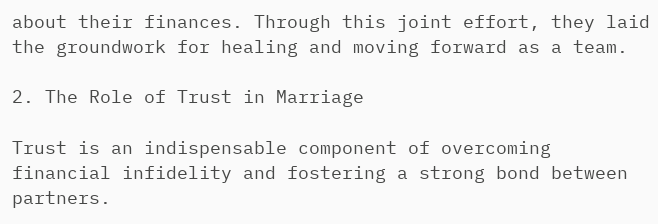about their finances. Through this joint effort, they laid the groundwork for healing and moving forward as a team.

2. The Role of Trust in Marriage

Trust is an indispensable component of overcoming financial infidelity and fostering a strong bond between partners.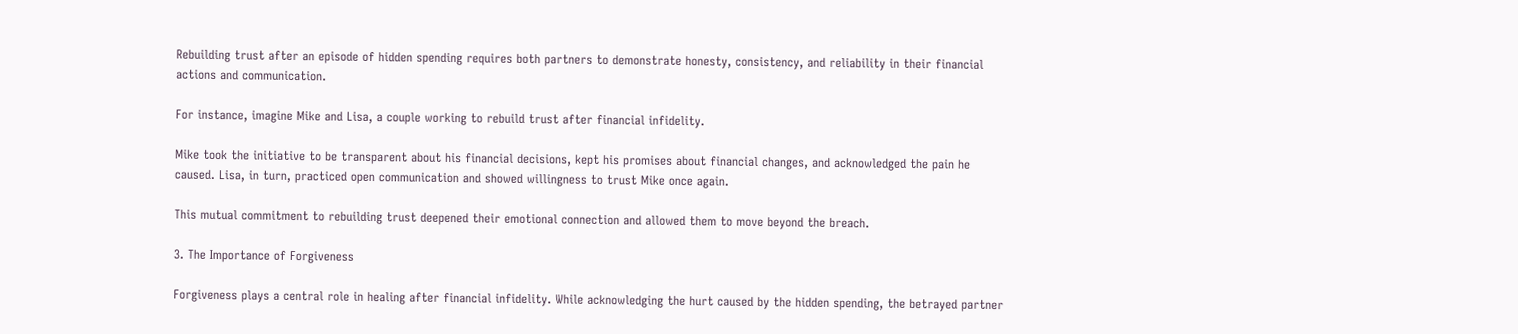Rebuilding trust after an episode of hidden spending requires both partners to demonstrate honesty, consistency, and reliability in their financial actions and communication.

For instance, imagine Mike and Lisa, a couple working to rebuild trust after financial infidelity.

Mike took the initiative to be transparent about his financial decisions, kept his promises about financial changes, and acknowledged the pain he caused. Lisa, in turn, practiced open communication and showed willingness to trust Mike once again.

This mutual commitment to rebuilding trust deepened their emotional connection and allowed them to move beyond the breach.

3. The Importance of Forgiveness

Forgiveness plays a central role in healing after financial infidelity. While acknowledging the hurt caused by the hidden spending, the betrayed partner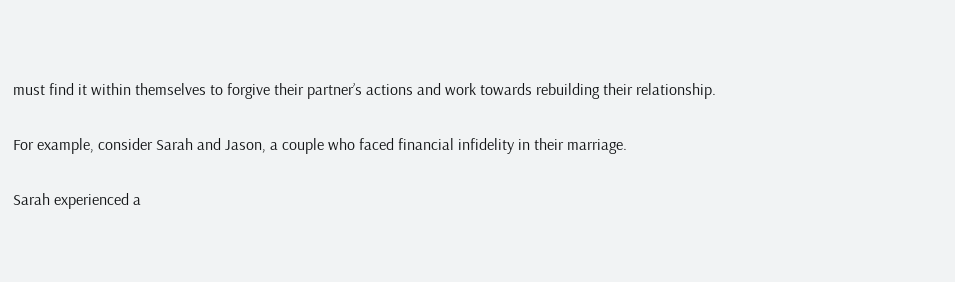must find it within themselves to forgive their partner’s actions and work towards rebuilding their relationship.

For example, consider Sarah and Jason, a couple who faced financial infidelity in their marriage.

Sarah experienced a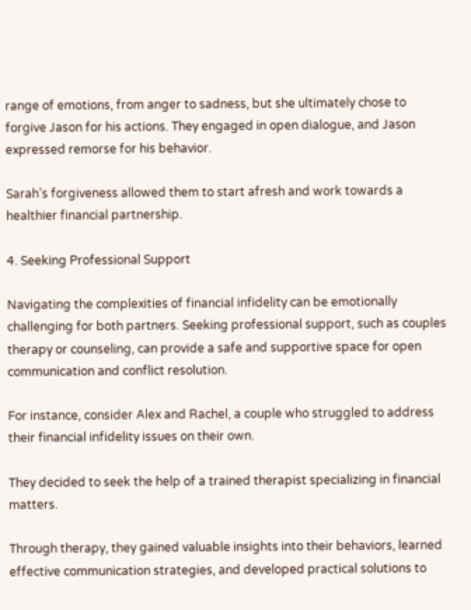range of emotions, from anger to sadness, but she ultimately chose to forgive Jason for his actions. They engaged in open dialogue, and Jason expressed remorse for his behavior.

Sarah’s forgiveness allowed them to start afresh and work towards a healthier financial partnership.

4. Seeking Professional Support

Navigating the complexities of financial infidelity can be emotionally challenging for both partners. Seeking professional support, such as couples therapy or counseling, can provide a safe and supportive space for open communication and conflict resolution.

For instance, consider Alex and Rachel, a couple who struggled to address their financial infidelity issues on their own.

They decided to seek the help of a trained therapist specializing in financial matters.

Through therapy, they gained valuable insights into their behaviors, learned effective communication strategies, and developed practical solutions to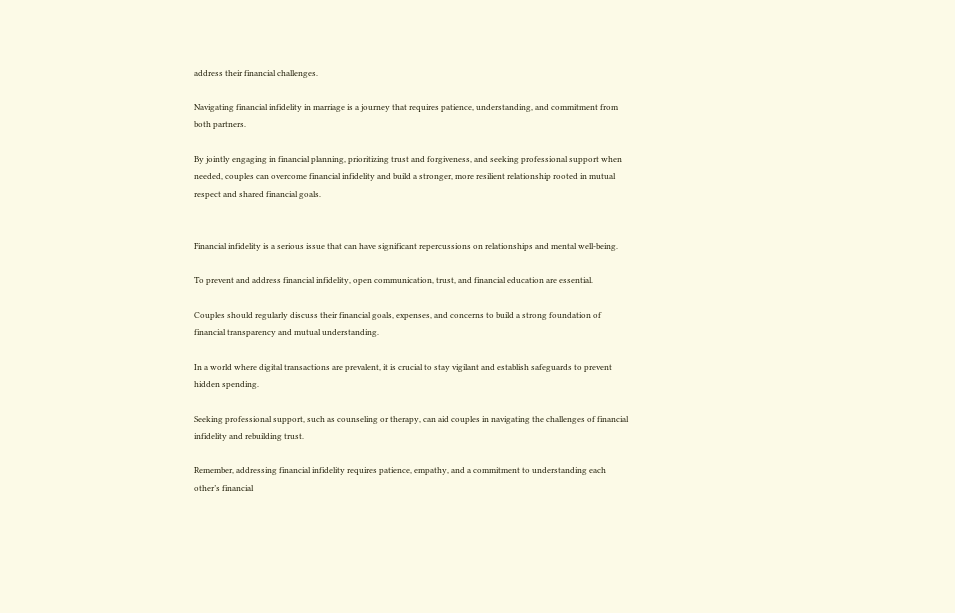address their financial challenges.

Navigating financial infidelity in marriage is a journey that requires patience, understanding, and commitment from both partners.

By jointly engaging in financial planning, prioritizing trust and forgiveness, and seeking professional support when needed, couples can overcome financial infidelity and build a stronger, more resilient relationship rooted in mutual respect and shared financial goals.


Financial infidelity is a serious issue that can have significant repercussions on relationships and mental well-being.

To prevent and address financial infidelity, open communication, trust, and financial education are essential.

Couples should regularly discuss their financial goals, expenses, and concerns to build a strong foundation of financial transparency and mutual understanding.

In a world where digital transactions are prevalent, it is crucial to stay vigilant and establish safeguards to prevent hidden spending.

Seeking professional support, such as counseling or therapy, can aid couples in navigating the challenges of financial infidelity and rebuilding trust.

Remember, addressing financial infidelity requires patience, empathy, and a commitment to understanding each other’s financial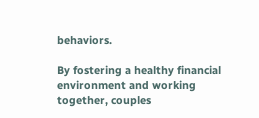behaviors.

By fostering a healthy financial environment and working together, couples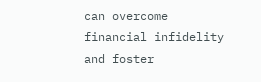can overcome financial infidelity and foster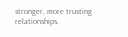stronger, more trusting relationships.